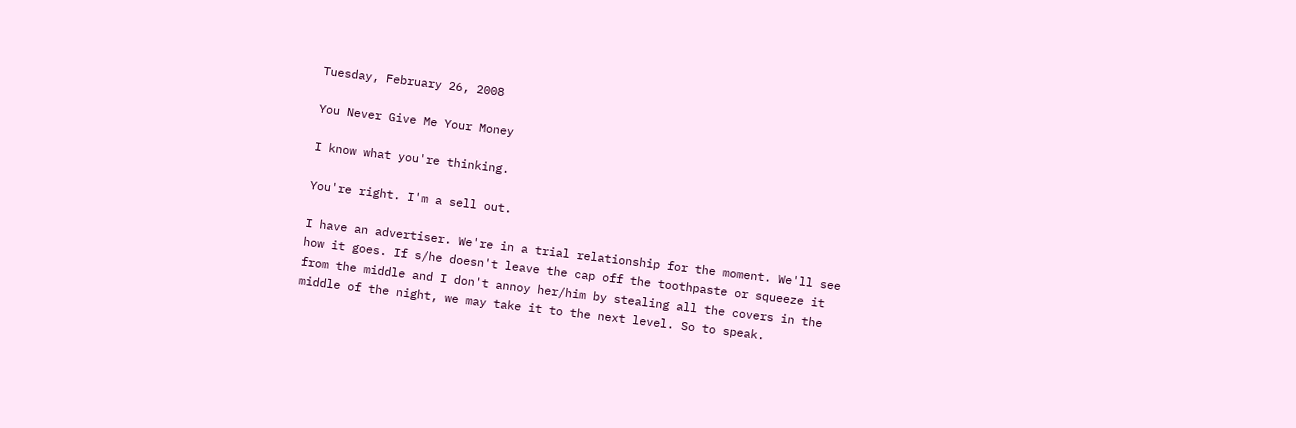Tuesday, February 26, 2008

You Never Give Me Your Money

I know what you're thinking.

You're right. I'm a sell out.

I have an advertiser. We're in a trial relationship for the moment. We'll see how it goes. If s/he doesn't leave the cap off the toothpaste or squeeze it from the middle and I don't annoy her/him by stealing all the covers in the middle of the night, we may take it to the next level. So to speak.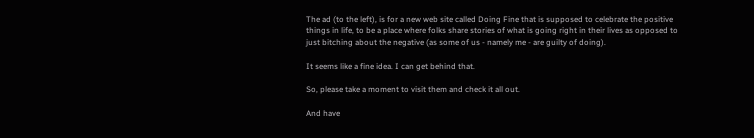The ad (to the left), is for a new web site called Doing Fine that is supposed to celebrate the positive things in life, to be a place where folks share stories of what is going right in their lives as opposed to just bitching about the negative (as some of us - namely me - are guilty of doing).

It seems like a fine idea. I can get behind that.

So, please take a moment to visit them and check it all out.

And have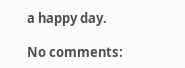a happy day.

No comments: